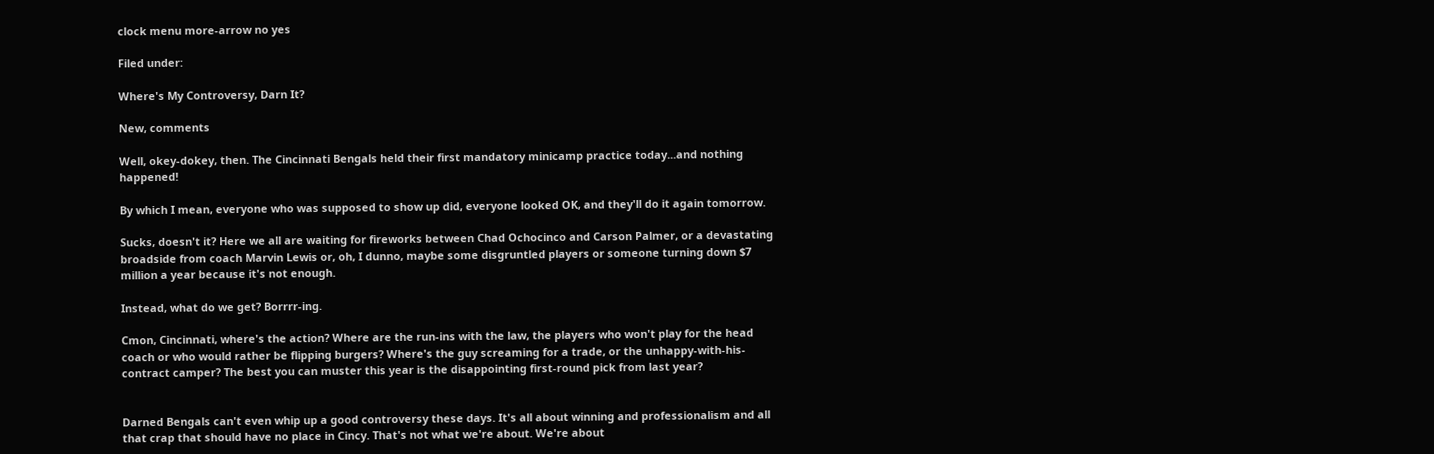clock menu more-arrow no yes

Filed under:

Where's My Controversy, Darn It?

New, comments

Well, okey-dokey, then. The Cincinnati Bengals held their first mandatory minicamp practice today...and nothing happened!

By which I mean, everyone who was supposed to show up did, everyone looked OK, and they'll do it again tomorrow.

Sucks, doesn't it? Here we all are waiting for fireworks between Chad Ochocinco and Carson Palmer, or a devastating broadside from coach Marvin Lewis or, oh, I dunno, maybe some disgruntled players or someone turning down $7 million a year because it's not enough.

Instead, what do we get? Borrrr-ing.

Cmon, Cincinnati, where's the action? Where are the run-ins with the law, the players who won't play for the head coach or who would rather be flipping burgers? Where's the guy screaming for a trade, or the unhappy-with-his-contract camper? The best you can muster this year is the disappointing first-round pick from last year?


Darned Bengals can't even whip up a good controversy these days. It's all about winning and professionalism and all that crap that should have no place in Cincy. That's not what we're about. We're about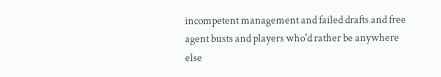incompetent management and failed drafts and free agent busts and players who'd rather be anywhere else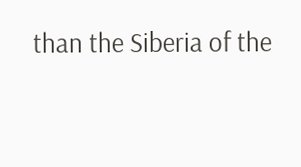than the Siberia of the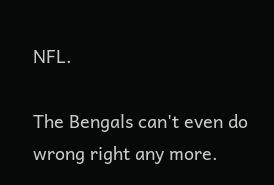NFL.

The Bengals can't even do wrong right any more.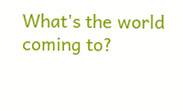What's the world coming to?